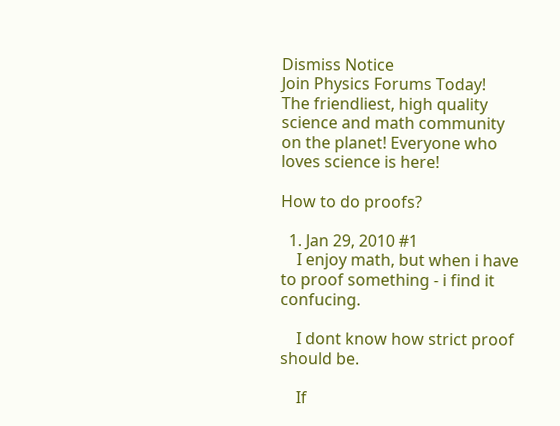Dismiss Notice
Join Physics Forums Today!
The friendliest, high quality science and math community on the planet! Everyone who loves science is here!

How to do proofs?

  1. Jan 29, 2010 #1
    I enjoy math, but when i have to proof something - i find it confucing.

    I dont know how strict proof should be.

    If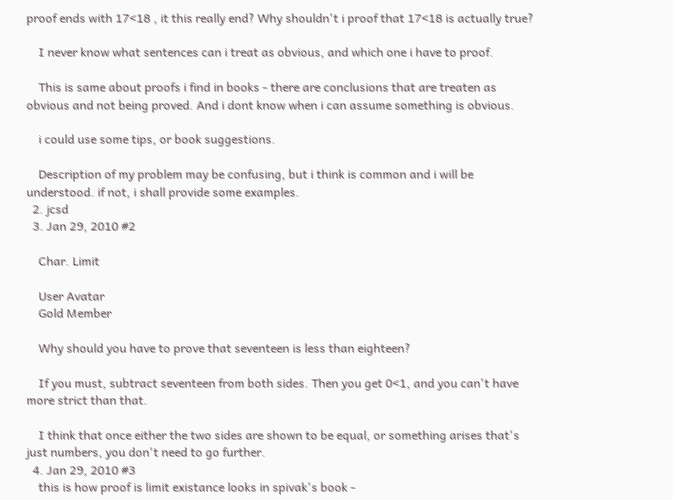proof ends with 17<18 , it this really end? Why shouldn't i proof that 17<18 is actually true?

    I never know what sentences can i treat as obvious, and which one i have to proof.

    This is same about proofs i find in books - there are conclusions that are treaten as obvious and not being proved. And i dont know when i can assume something is obvious.

    i could use some tips, or book suggestions.

    Description of my problem may be confusing, but i think is common and i will be understood. if not, i shall provide some examples.
  2. jcsd
  3. Jan 29, 2010 #2

    Char. Limit

    User Avatar
    Gold Member

    Why should you have to prove that seventeen is less than eighteen?

    If you must, subtract seventeen from both sides. Then you get 0<1, and you can't have more strict than that.

    I think that once either the two sides are shown to be equal, or something arises that's just numbers, you don't need to go further.
  4. Jan 29, 2010 #3
    this is how proof is limit existance looks in spivak's book -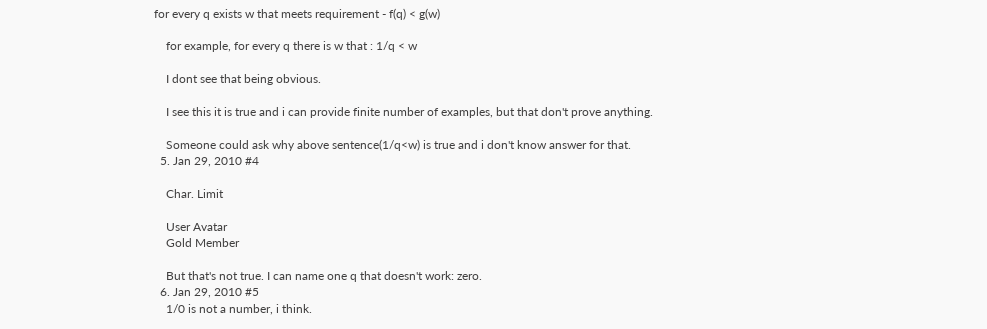for every q exists w that meets requirement - f(q) < g(w)

    for example, for every q there is w that : 1/q < w

    I dont see that being obvious.

    I see this it is true and i can provide finite number of examples, but that don't prove anything.

    Someone could ask why above sentence(1/q<w) is true and i don't know answer for that.
  5. Jan 29, 2010 #4

    Char. Limit

    User Avatar
    Gold Member

    But that's not true. I can name one q that doesn't work: zero.
  6. Jan 29, 2010 #5
    1/0 is not a number, i think.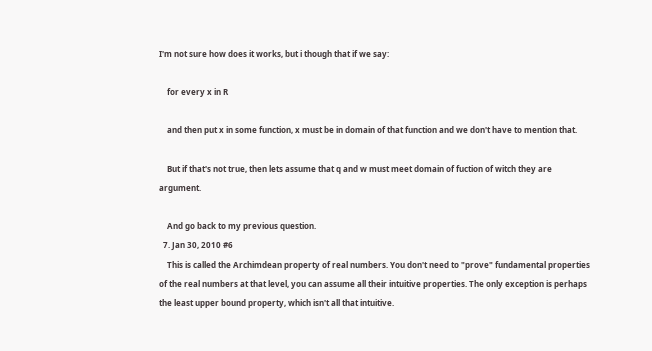I'm not sure how does it works, but i though that if we say:

    for every x in R

    and then put x in some function, x must be in domain of that function and we don't have to mention that.

    But if that's not true, then lets assume that q and w must meet domain of fuction of witch they are argument.

    And go back to my previous question.
  7. Jan 30, 2010 #6
    This is called the Archimdean property of real numbers. You don't need to "prove" fundamental properties of the real numbers at that level, you can assume all their intuitive properties. The only exception is perhaps the least upper bound property, which isn't all that intuitive.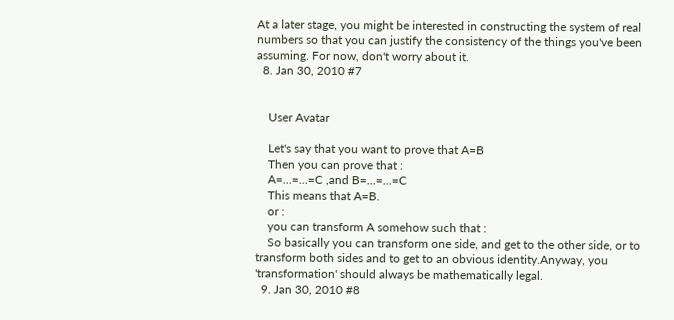At a later stage, you might be interested in constructing the system of real numbers so that you can justify the consistency of the things you've been assuming. For now, don't worry about it.
  8. Jan 30, 2010 #7


    User Avatar

    Let's say that you want to prove that A=B
    Then you can prove that :
    A=...=...=C ,and B=...=...=C
    This means that A=B.
    or :
    you can transform A somehow such that :
    So basically you can transform one side, and get to the other side, or to transform both sides and to get to an obvious identity.Anyway, you 'transformation' should always be mathematically legal.
  9. Jan 30, 2010 #8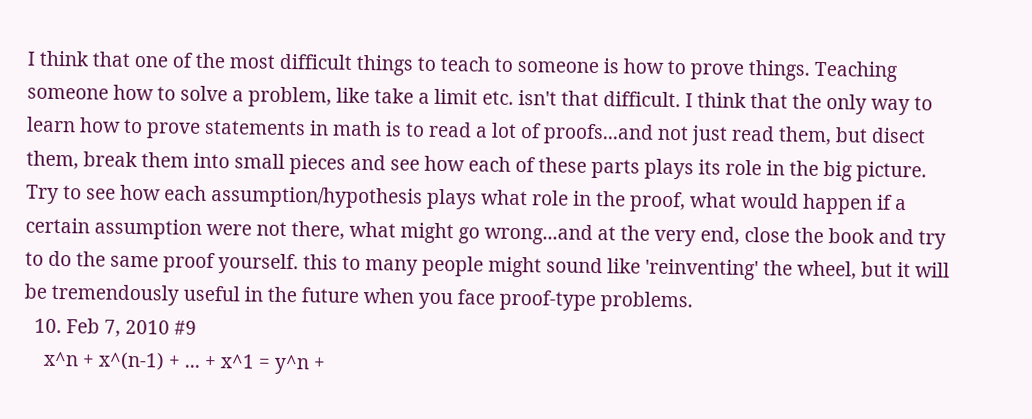I think that one of the most difficult things to teach to someone is how to prove things. Teaching someone how to solve a problem, like take a limit etc. isn't that difficult. I think that the only way to learn how to prove statements in math is to read a lot of proofs...and not just read them, but disect them, break them into small pieces and see how each of these parts plays its role in the big picture. Try to see how each assumption/hypothesis plays what role in the proof, what would happen if a certain assumption were not there, what might go wrong...and at the very end, close the book and try to do the same proof yourself. this to many people might sound like 'reinventing' the wheel, but it will be tremendously useful in the future when you face proof-type problems.
  10. Feb 7, 2010 #9
    x^n + x^(n-1) + ... + x^1 = y^n +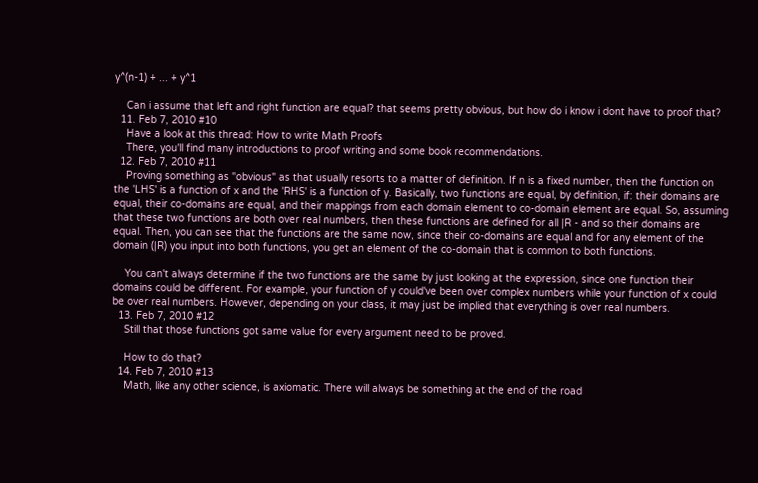y^(n-1) + ... + y^1

    Can i assume that left and right function are equal? that seems pretty obvious, but how do i know i dont have to proof that?
  11. Feb 7, 2010 #10
    Have a look at this thread: How to write Math Proofs
    There, you'll find many introductions to proof writing and some book recommendations.
  12. Feb 7, 2010 #11
    Proving something as "obvious" as that usually resorts to a matter of definition. If n is a fixed number, then the function on the 'LHS' is a function of x and the 'RHS' is a function of y. Basically, two functions are equal, by definition, if: their domains are equal, their co-domains are equal, and their mappings from each domain element to co-domain element are equal. So, assuming that these two functions are both over real numbers, then these functions are defined for all |R - and so their domains are equal. Then, you can see that the functions are the same now, since their co-domains are equal and for any element of the domain (|R) you input into both functions, you get an element of the co-domain that is common to both functions.

    You can't always determine if the two functions are the same by just looking at the expression, since one function their domains could be different. For example, your function of y could've been over complex numbers while your function of x could be over real numbers. However, depending on your class, it may just be implied that everything is over real numbers.
  13. Feb 7, 2010 #12
    Still that those functions got same value for every argument need to be proved.

    How to do that?
  14. Feb 7, 2010 #13
    Math, like any other science, is axiomatic. There will always be something at the end of the road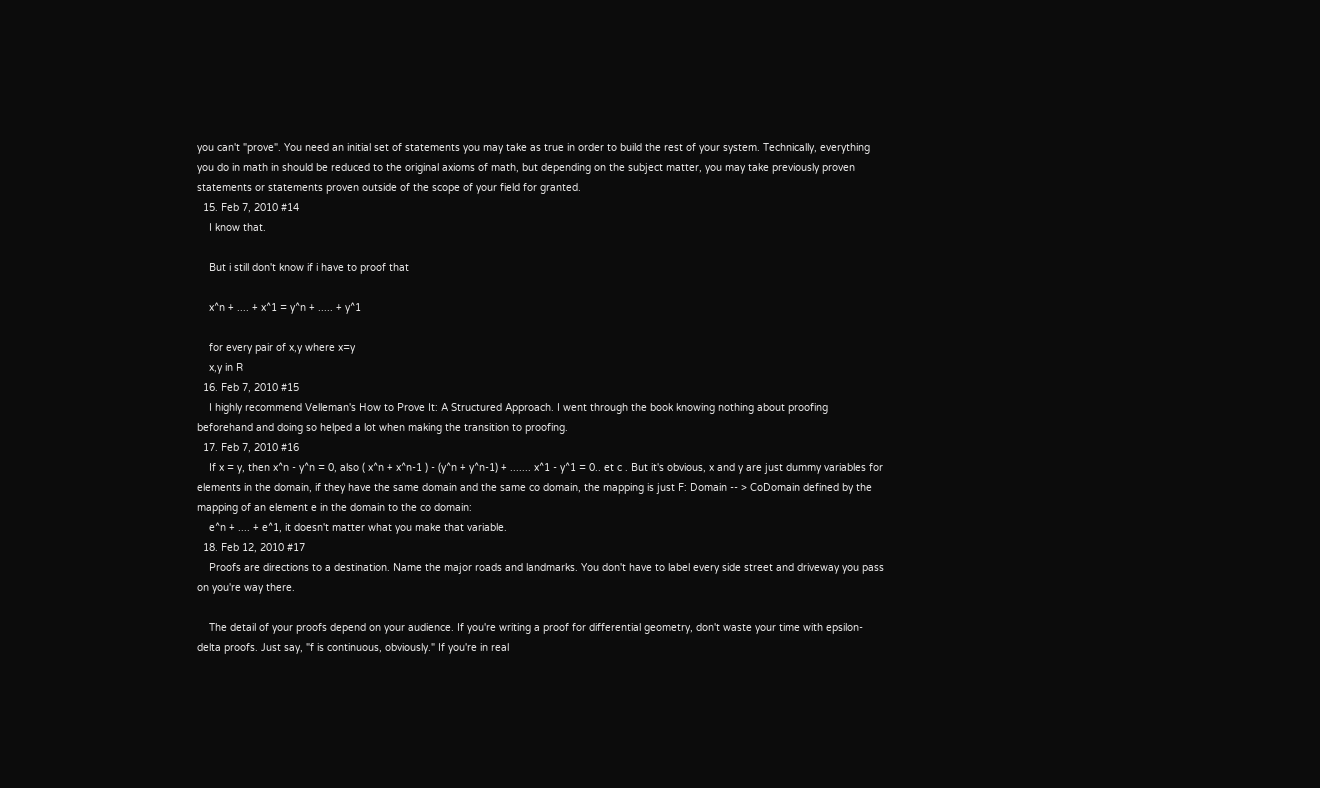you can't "prove". You need an initial set of statements you may take as true in order to build the rest of your system. Technically, everything you do in math in should be reduced to the original axioms of math, but depending on the subject matter, you may take previously proven statements or statements proven outside of the scope of your field for granted.
  15. Feb 7, 2010 #14
    I know that.

    But i still don't know if i have to proof that

    x^n + .... + x^1 = y^n + ..... + y^1

    for every pair of x,y where x=y
    x,y in R
  16. Feb 7, 2010 #15
    I highly recommend Velleman's How to Prove It: A Structured Approach. I went through the book knowing nothing about proofing beforehand and doing so helped a lot when making the transition to proofing.
  17. Feb 7, 2010 #16
    If x = y, then x^n - y^n = 0, also ( x^n + x^n-1 ) - (y^n + y^n-1) + ....... x^1 - y^1 = 0.. et c . But it's obvious, x and y are just dummy variables for elements in the domain, if they have the same domain and the same co domain, the mapping is just F: Domain -- > CoDomain defined by the mapping of an element e in the domain to the co domain:
    e^n + .... + e^1, it doesn't matter what you make that variable.
  18. Feb 12, 2010 #17
    Proofs are directions to a destination. Name the major roads and landmarks. You don't have to label every side street and driveway you pass on you're way there.

    The detail of your proofs depend on your audience. If you're writing a proof for differential geometry, don't waste your time with epsilon-delta proofs. Just say, "f is continuous, obviously." If you're in real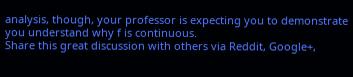analysis, though, your professor is expecting you to demonstrate you understand why f is continuous.
Share this great discussion with others via Reddit, Google+,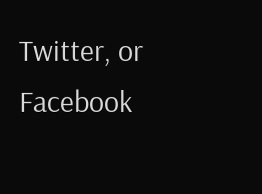Twitter, or Facebook